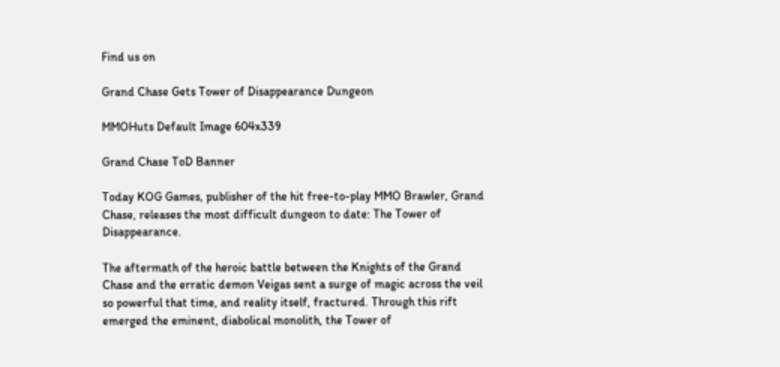Find us on

Grand Chase Gets Tower of Disappearance Dungeon

MMOHuts Default Image 604x339

Grand Chase ToD Banner

Today KOG Games, publisher of the hit free-to-play MMO Brawler, Grand Chase, releases the most difficult dungeon to date: The Tower of Disappearance.

The aftermath of the heroic battle between the Knights of the Grand Chase and the erratic demon Veigas sent a surge of magic across the veil so powerful that time, and reality itself, fractured. Through this rift emerged the eminent, diabolical monolith, the Tower of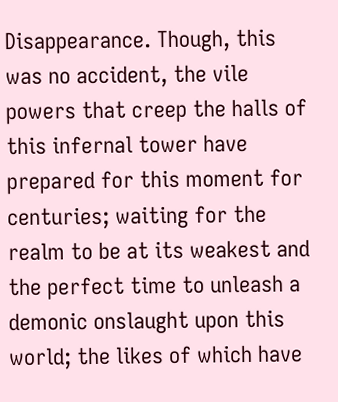Disappearance. Though, this was no accident, the vile powers that creep the halls of this infernal tower have prepared for this moment for centuries; waiting for the realm to be at its weakest and the perfect time to unleash a demonic onslaught upon this world; the likes of which have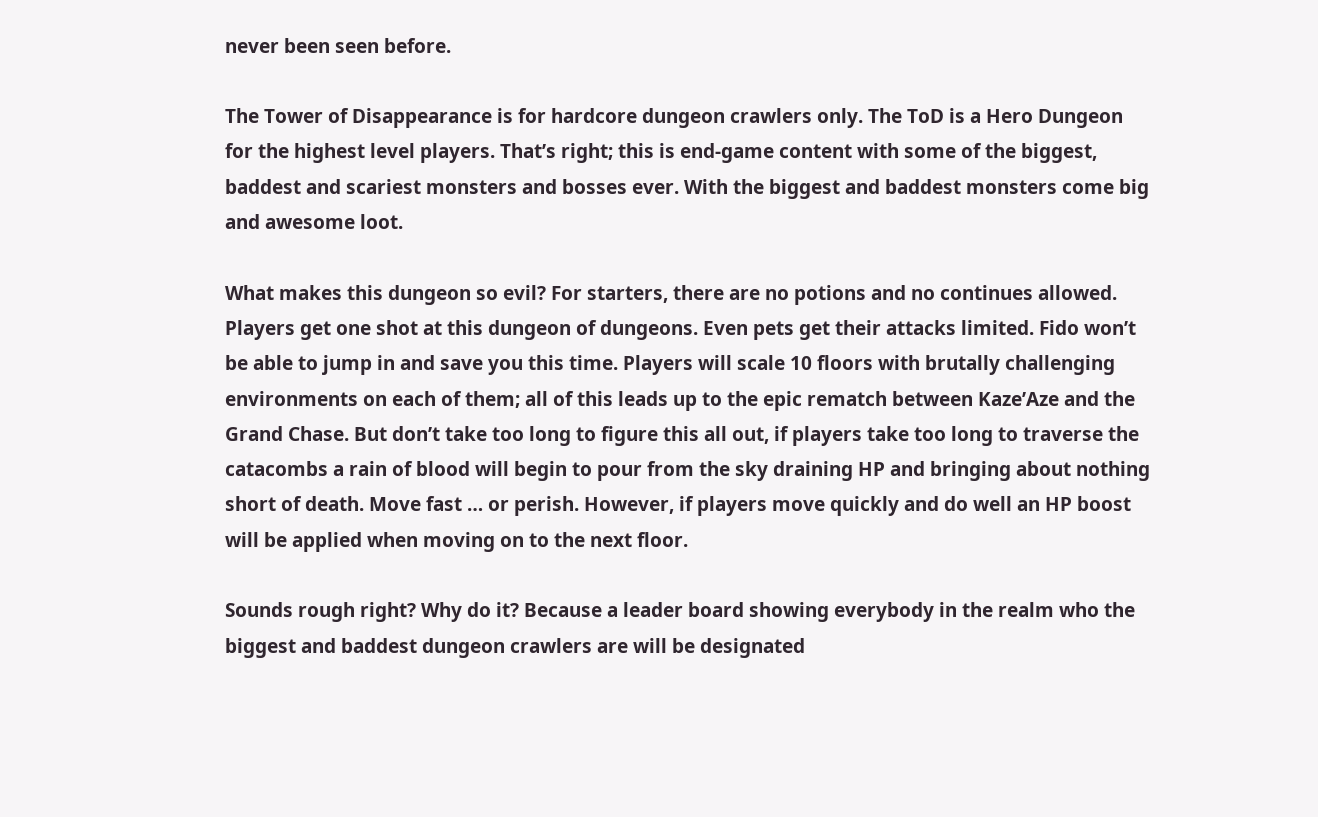never been seen before.

The Tower of Disappearance is for hardcore dungeon crawlers only. The ToD is a Hero Dungeon for the highest level players. That’s right; this is end-game content with some of the biggest, baddest and scariest monsters and bosses ever. With the biggest and baddest monsters come big and awesome loot.

What makes this dungeon so evil? For starters, there are no potions and no continues allowed. Players get one shot at this dungeon of dungeons. Even pets get their attacks limited. Fido won’t be able to jump in and save you this time. Players will scale 10 floors with brutally challenging environments on each of them; all of this leads up to the epic rematch between Kaze’Aze and the Grand Chase. But don’t take too long to figure this all out, if players take too long to traverse the catacombs a rain of blood will begin to pour from the sky draining HP and bringing about nothing short of death. Move fast … or perish. However, if players move quickly and do well an HP boost will be applied when moving on to the next floor.

Sounds rough right? Why do it? Because a leader board showing everybody in the realm who the biggest and baddest dungeon crawlers are will be designated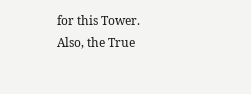for this Tower. Also, the True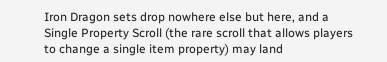Iron Dragon sets drop nowhere else but here, and a Single Property Scroll (the rare scroll that allows players to change a single item property) may land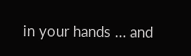in your hands … and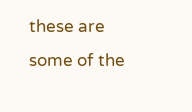these are some of the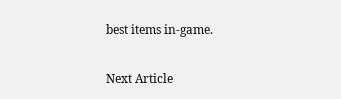best items in-game.

Next Article